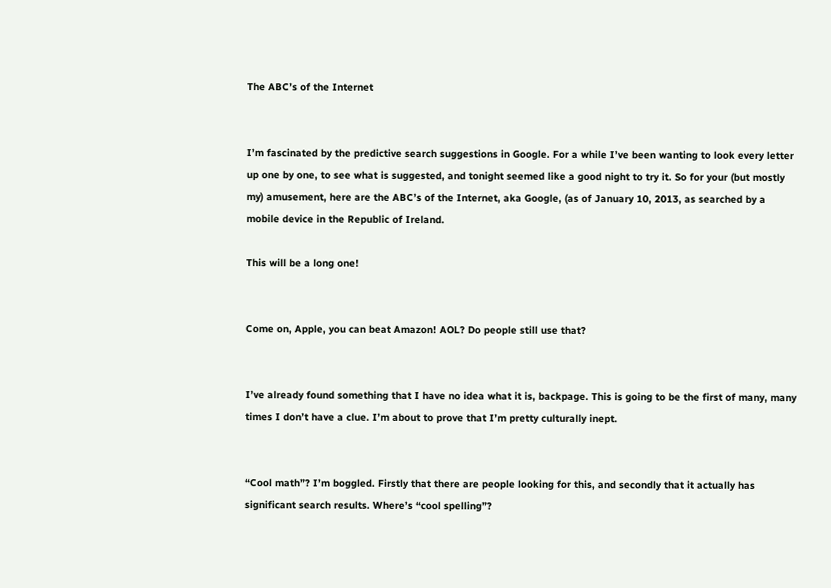The ABC’s of the Internet


I’m fascinated by the predictive search suggestions in Google. For a while I’ve been wanting to look every letter up one by one, to see what is suggested, and tonight seemed like a good night to try it. So for your (but mostly my) amusement, here are the ABC’s of the Internet, aka Google, (as of January 10, 2013, as searched by a mobile device in the Republic of Ireland.

This will be a long one!


Come on, Apple, you can beat Amazon! AOL? Do people still use that?


I’ve already found something that I have no idea what it is, backpage. This is going to be the first of many, many times I don’t have a clue. I’m about to prove that I’m pretty culturally inept.


“Cool math”? I’m boggled. Firstly that there are people looking for this, and secondly that it actually has significant search results. Where’s “cool spelling”?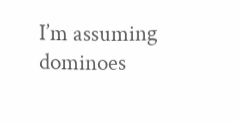I’m assuming dominoes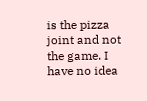is the pizza joint and not the game. I have no idea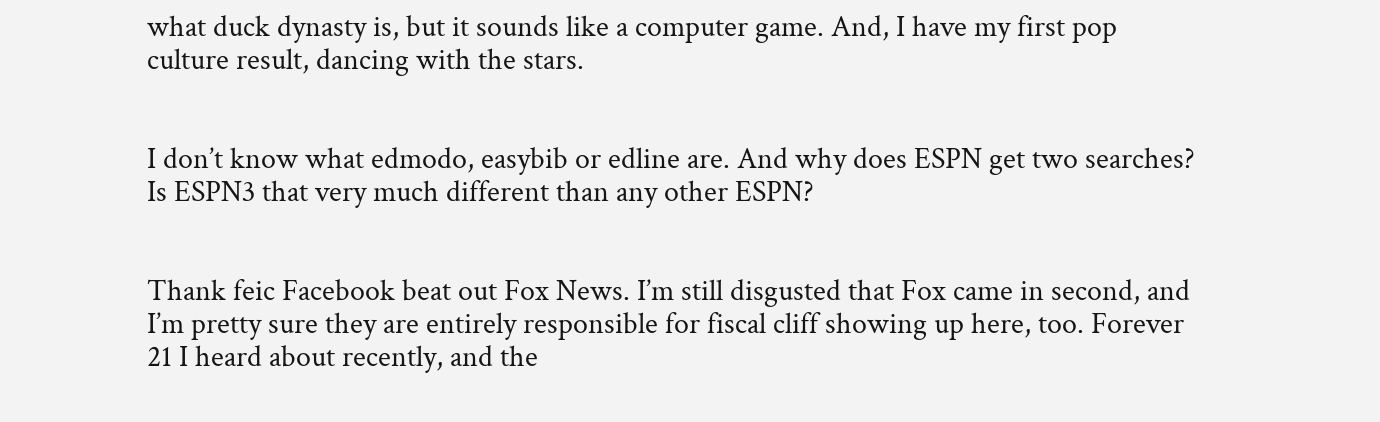what duck dynasty is, but it sounds like a computer game. And, I have my first pop culture result, dancing with the stars.


I don’t know what edmodo, easybib or edline are. And why does ESPN get two searches? Is ESPN3 that very much different than any other ESPN?


Thank feic Facebook beat out Fox News. I’m still disgusted that Fox came in second, and I’m pretty sure they are entirely responsible for fiscal cliff showing up here, too. Forever 21 I heard about recently, and the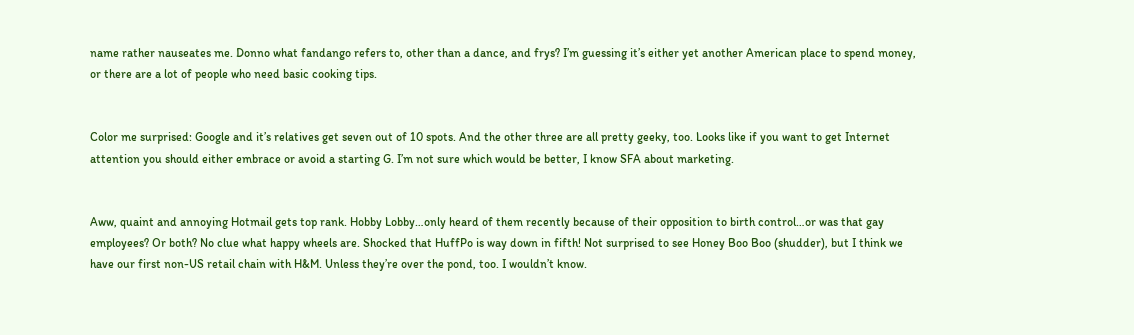name rather nauseates me. Donno what fandango refers to, other than a dance, and frys? I’m guessing it’s either yet another American place to spend money, or there are a lot of people who need basic cooking tips.


Color me surprised: Google and it’s relatives get seven out of 10 spots. And the other three are all pretty geeky, too. Looks like if you want to get Internet attention you should either embrace or avoid a starting G. I’m not sure which would be better, I know SFA about marketing.


Aww, quaint and annoying Hotmail gets top rank. Hobby Lobby…only heard of them recently because of their opposition to birth control…or was that gay employees? Or both? No clue what happy wheels are. Shocked that HuffPo is way down in fifth! Not surprised to see Honey Boo Boo (shudder), but I think we have our first non-US retail chain with H&M. Unless they’re over the pond, too. I wouldn’t know.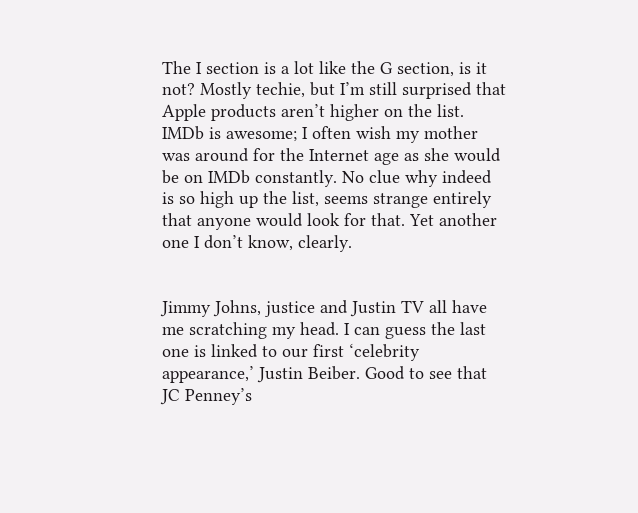The I section is a lot like the G section, is it not? Mostly techie, but I’m still surprised that Apple products aren’t higher on the list. IMDb is awesome; I often wish my mother was around for the Internet age as she would be on IMDb constantly. No clue why indeed is so high up the list, seems strange entirely that anyone would look for that. Yet another one I don’t know, clearly.


Jimmy Johns, justice and Justin TV all have me scratching my head. I can guess the last one is linked to our first ‘celebrity appearance,’ Justin Beiber. Good to see that JC Penney’s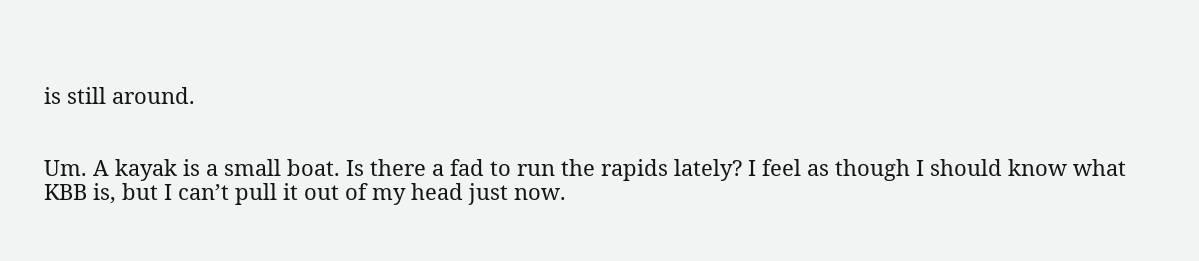is still around.


Um. A kayak is a small boat. Is there a fad to run the rapids lately? I feel as though I should know what KBB is, but I can’t pull it out of my head just now.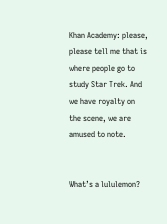Khan Academy: please, please tell me that is where people go to study Star Trek. And we have royalty on the scene, we are amused to note.


What’s a lululemon?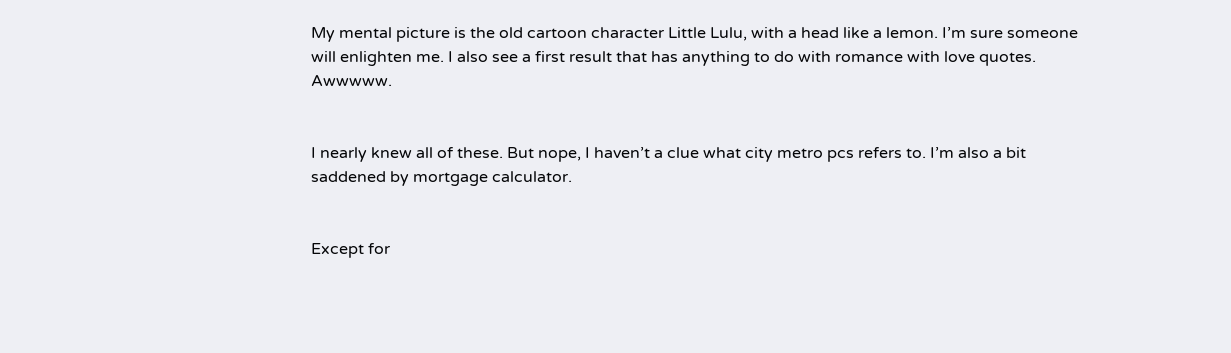My mental picture is the old cartoon character Little Lulu, with a head like a lemon. I’m sure someone will enlighten me. I also see a first result that has anything to do with romance with love quotes. Awwwww.


I nearly knew all of these. But nope, I haven’t a clue what city metro pcs refers to. I’m also a bit saddened by mortgage calculator.


Except for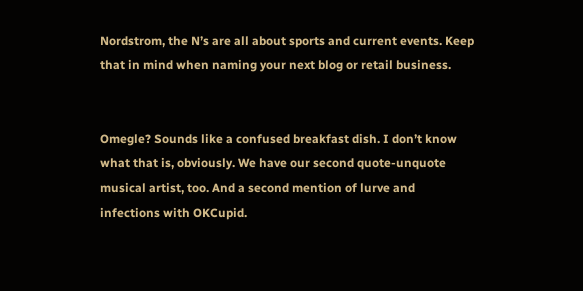Nordstrom, the N’s are all about sports and current events. Keep that in mind when naming your next blog or retail business.


Omegle? Sounds like a confused breakfast dish. I don’t know what that is, obviously. We have our second quote-unquote musical artist, too. And a second mention of lurve and infections with OKCupid.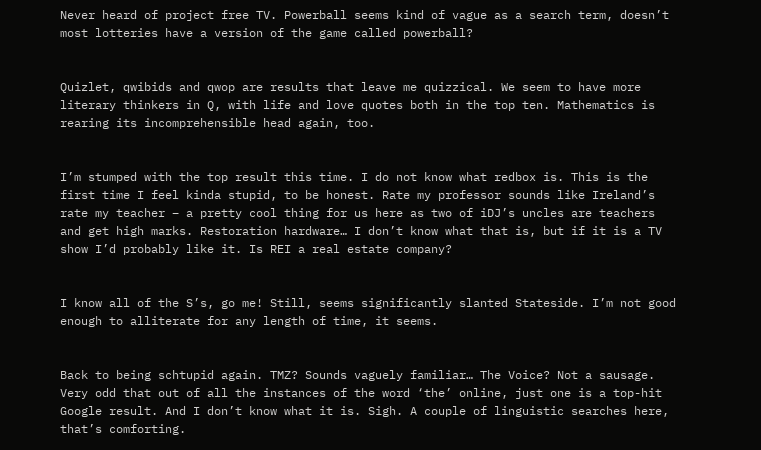Never heard of project free TV. Powerball seems kind of vague as a search term, doesn’t most lotteries have a version of the game called powerball?


Quizlet, qwibids and qwop are results that leave me quizzical. We seem to have more literary thinkers in Q, with life and love quotes both in the top ten. Mathematics is rearing its incomprehensible head again, too.


I’m stumped with the top result this time. I do not know what redbox is. This is the first time I feel kinda stupid, to be honest. Rate my professor sounds like Ireland’s rate my teacher – a pretty cool thing for us here as two of iDJ’s uncles are teachers and get high marks. Restoration hardware… I don’t know what that is, but if it is a TV show I’d probably like it. Is REI a real estate company?


I know all of the S’s, go me! Still, seems significantly slanted Stateside. I’m not good enough to alliterate for any length of time, it seems.


Back to being schtupid again. TMZ? Sounds vaguely familiar… The Voice? Not a sausage. Very odd that out of all the instances of the word ‘the’ online, just one is a top-hit Google result. And I don’t know what it is. Sigh. A couple of linguistic searches here, that’s comforting.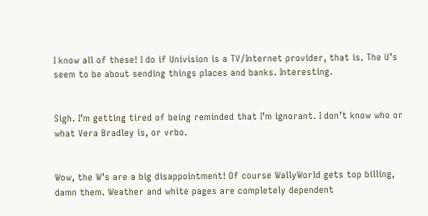I know all of these! I do if Univision is a TV/Internet provider, that is. The U’s seem to be about sending things places and banks. Interesting.


Sigh. I’m getting tired of being reminded that I’m ignorant. I don’t know who or what Vera Bradley is, or vrbo.


Wow, the W’s are a big disappointment! Of course WallyWorld gets top billing, damn them. Weather and white pages are completely dependent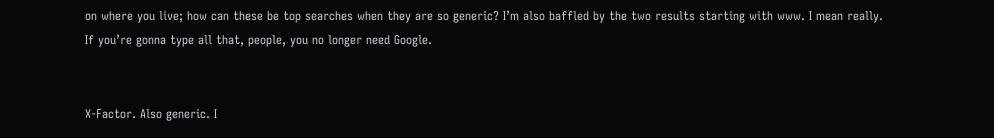on where you live; how can these be top searches when they are so generic? I’m also baffled by the two results starting with www. I mean really. If you’re gonna type all that, people, you no longer need Google.


X-Factor. Also generic. I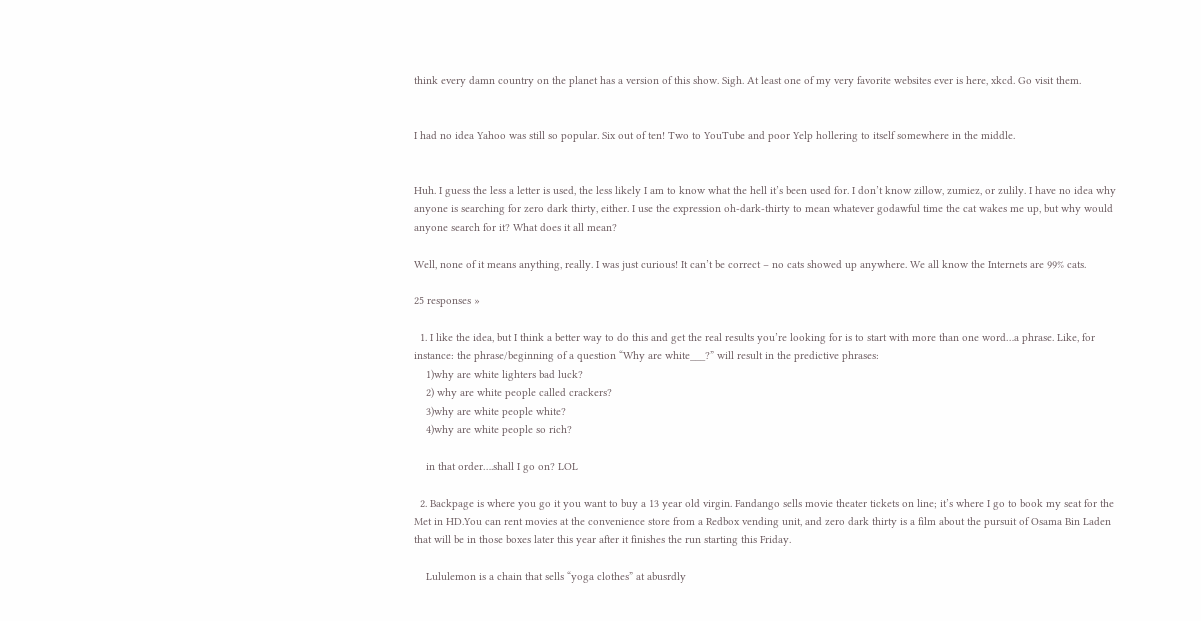think every damn country on the planet has a version of this show. Sigh. At least one of my very favorite websites ever is here, xkcd. Go visit them.


I had no idea Yahoo was still so popular. Six out of ten! Two to YouTube and poor Yelp hollering to itself somewhere in the middle.


Huh. I guess the less a letter is used, the less likely I am to know what the hell it’s been used for. I don’t know zillow, zumiez, or zulily. I have no idea why anyone is searching for zero dark thirty, either. I use the expression oh-dark-thirty to mean whatever godawful time the cat wakes me up, but why would anyone search for it? What does it all mean?

Well, none of it means anything, really. I was just curious! It can’t be correct – no cats showed up anywhere. We all know the Internets are 99% cats.

25 responses »

  1. I like the idea, but I think a better way to do this and get the real results you’re looking for is to start with more than one word…a phrase. Like, for instance: the phrase/beginning of a question “Why are white___?” will result in the predictive phrases:
    1)why are white lighters bad luck?
    2) why are white people called crackers?
    3)why are white people white?
    4)why are white people so rich?

    in that order….shall I go on? LOL

  2. Backpage is where you go it you want to buy a 13 year old virgin. Fandango sells movie theater tickets on line; it’s where I go to book my seat for the Met in HD.You can rent movies at the convenience store from a Redbox vending unit, and zero dark thirty is a film about the pursuit of Osama Bin Laden that will be in those boxes later this year after it finishes the run starting this Friday.

    Lululemon is a chain that sells “yoga clothes” at abusrdly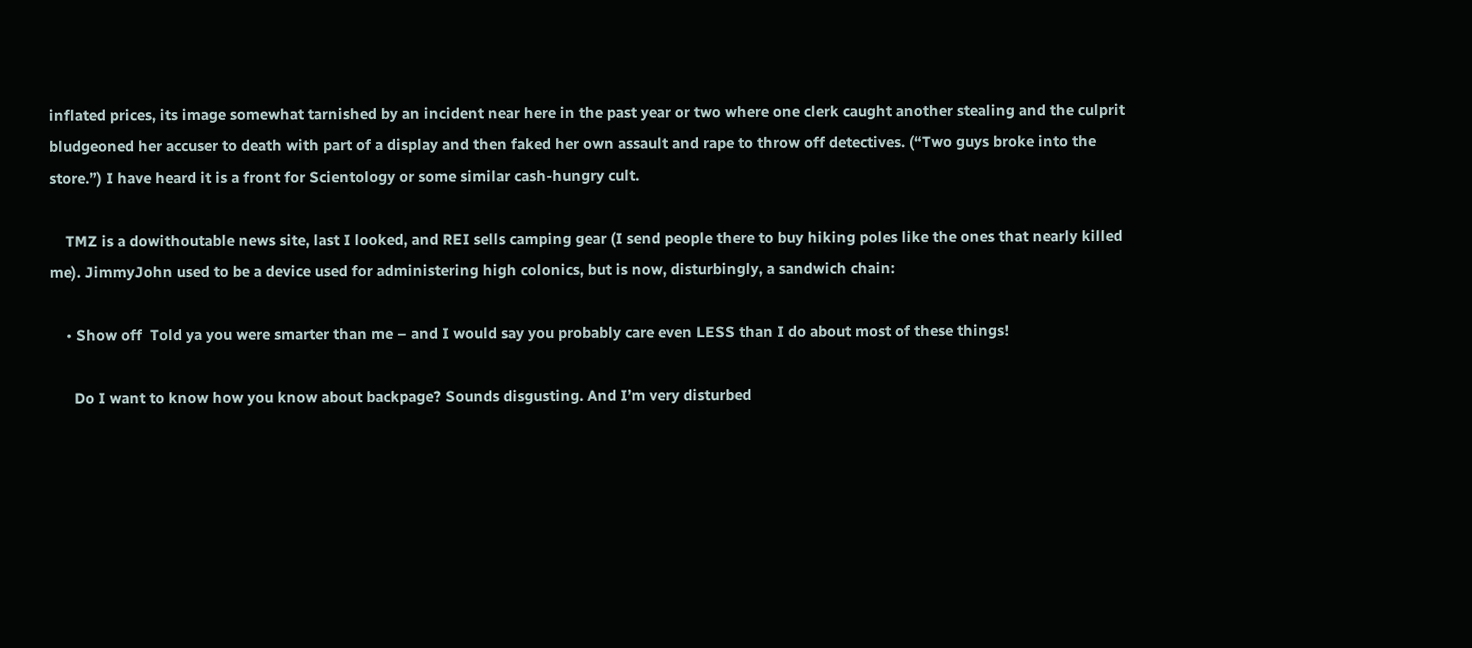inflated prices, its image somewhat tarnished by an incident near here in the past year or two where one clerk caught another stealing and the culprit bludgeoned her accuser to death with part of a display and then faked her own assault and rape to throw off detectives. (“Two guys broke into the store.”) I have heard it is a front for Scientology or some similar cash-hungry cult.

    TMZ is a dowithoutable news site, last I looked, and REI sells camping gear (I send people there to buy hiking poles like the ones that nearly killed me). JimmyJohn used to be a device used for administering high colonics, but is now, disturbingly, a sandwich chain:

    • Show off  Told ya you were smarter than me – and I would say you probably care even LESS than I do about most of these things!

      Do I want to know how you know about backpage? Sounds disgusting. And I’m very disturbed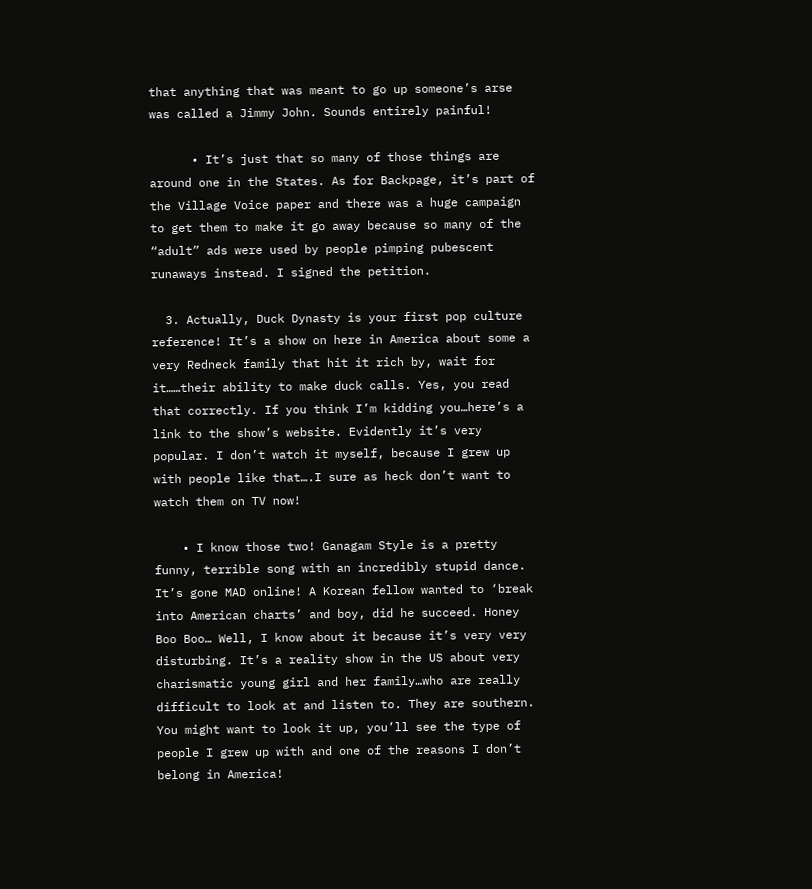that anything that was meant to go up someone’s arse was called a Jimmy John. Sounds entirely painful!

      • It’s just that so many of those things are around one in the States. As for Backpage, it’s part of the Village Voice paper and there was a huge campaign to get them to make it go away because so many of the “adult” ads were used by people pimping pubescent runaways instead. I signed the petition.

  3. Actually, Duck Dynasty is your first pop culture reference! It’s a show on here in America about some a very Redneck family that hit it rich by, wait for it……their ability to make duck calls. Yes, you read that correctly. If you think I’m kidding you…here’s a link to the show’s website. Evidently it’s very popular. I don’t watch it myself, because I grew up with people like that….I sure as heck don’t want to watch them on TV now!

    • I know those two! Ganagam Style is a pretty funny, terrible song with an incredibly stupid dance. It’s gone MAD online! A Korean fellow wanted to ‘break into American charts’ and boy, did he succeed. Honey Boo Boo… Well, I know about it because it’s very very disturbing. It’s a reality show in the US about very charismatic young girl and her family…who are really difficult to look at and listen to. They are southern. You might want to look it up, you’ll see the type of people I grew up with and one of the reasons I don’t belong in America!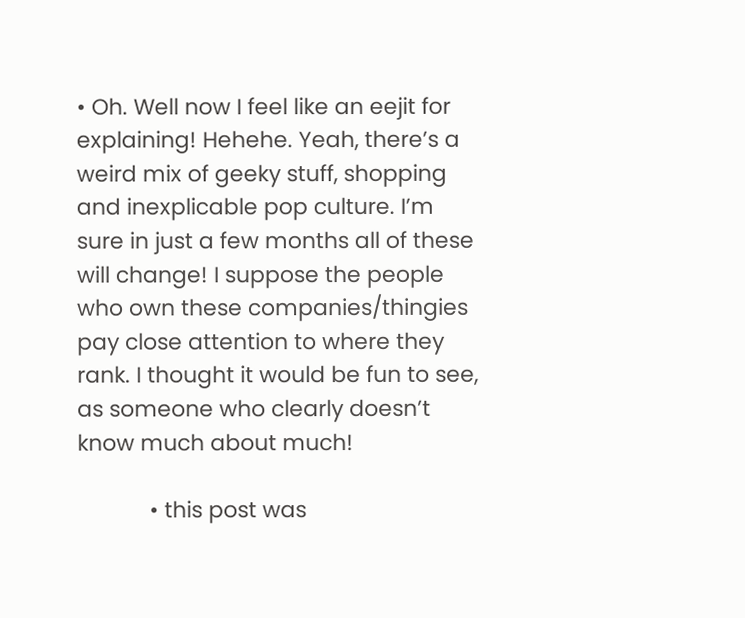• Oh. Well now I feel like an eejit for explaining! Hehehe. Yeah, there’s a weird mix of geeky stuff, shopping and inexplicable pop culture. I’m sure in just a few months all of these will change! I suppose the people who own these companies/thingies pay close attention to where they rank. I thought it would be fun to see, as someone who clearly doesn’t know much about much!

            • this post was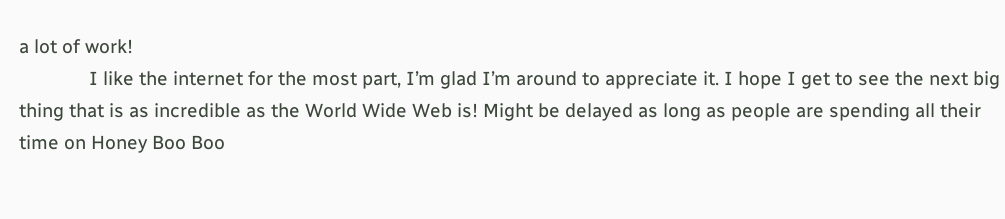a lot of work!
              I like the internet for the most part, I’m glad I’m around to appreciate it. I hope I get to see the next big thing that is as incredible as the World Wide Web is! Might be delayed as long as people are spending all their time on Honey Boo Boo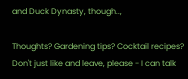and Duck Dynasty, though..,

Thoughts? Gardening tips? Cocktail recipes? Don't just like and leave, please - I can talk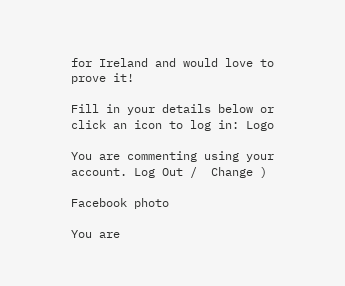for Ireland and would love to prove it!

Fill in your details below or click an icon to log in: Logo

You are commenting using your account. Log Out /  Change )

Facebook photo

You are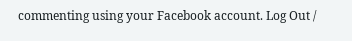commenting using your Facebook account. Log Out /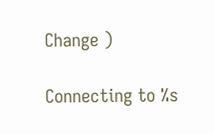Change )

Connecting to %s